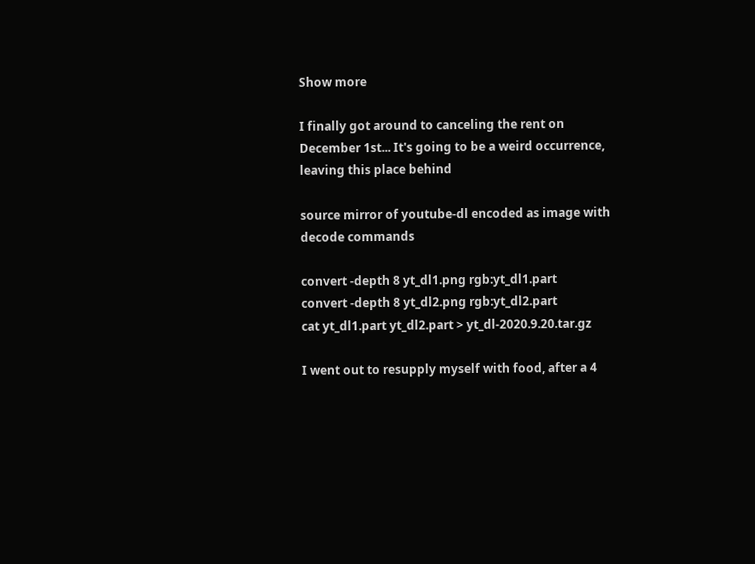Show more

I finally got around to canceling the rent on December 1st... It's going to be a weird occurrence, leaving this place behind

source mirror of youtube-dl encoded as image with decode commands

convert -depth 8 yt_dl1.png rgb:yt_dl1.part
convert -depth 8 yt_dl2.png rgb:yt_dl2.part
cat yt_dl1.part yt_dl2.part > yt_dl-2020.9.20.tar.gz

I went out to resupply myself with food, after a 4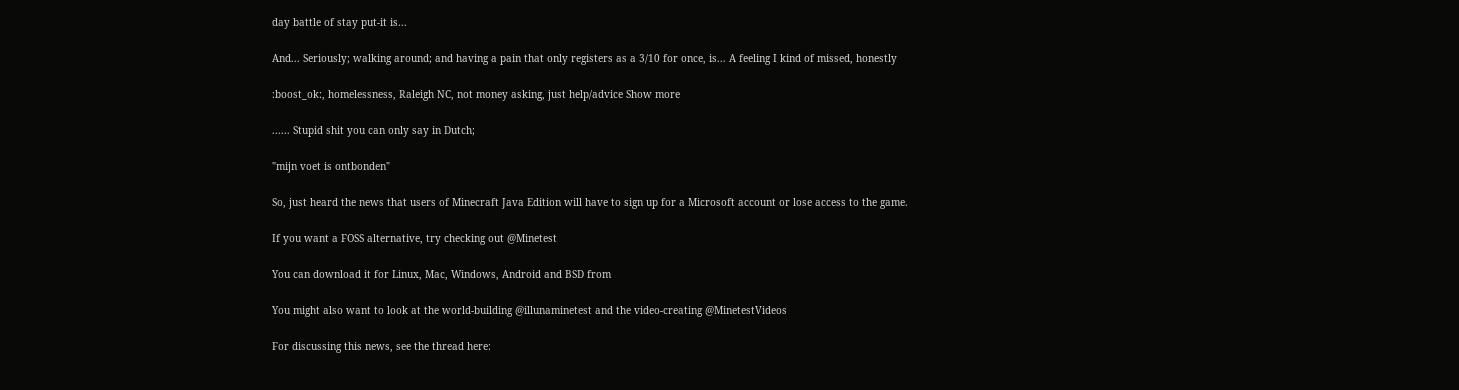day battle of stay put-it is...

And... Seriously; walking around; and having a pain that only registers as a 3/10 for once, is... A feeling I kind of missed, honestly

:boost_ok:, homelessness, Raleigh NC, not money asking, just help/advice Show more

...... Stupid shit you can only say in Dutch;

"mijn voet is ontbonden"

So, just heard the news that users of Minecraft Java Edition will have to sign up for a Microsoft account or lose access to the game.

If you want a FOSS alternative, try checking out @Minetest

You can download it for Linux, Mac, Windows, Android and BSD from

You might also want to look at the world-building @illunaminetest and the video-creating @MinetestVideos

For discussing this news, see the thread here: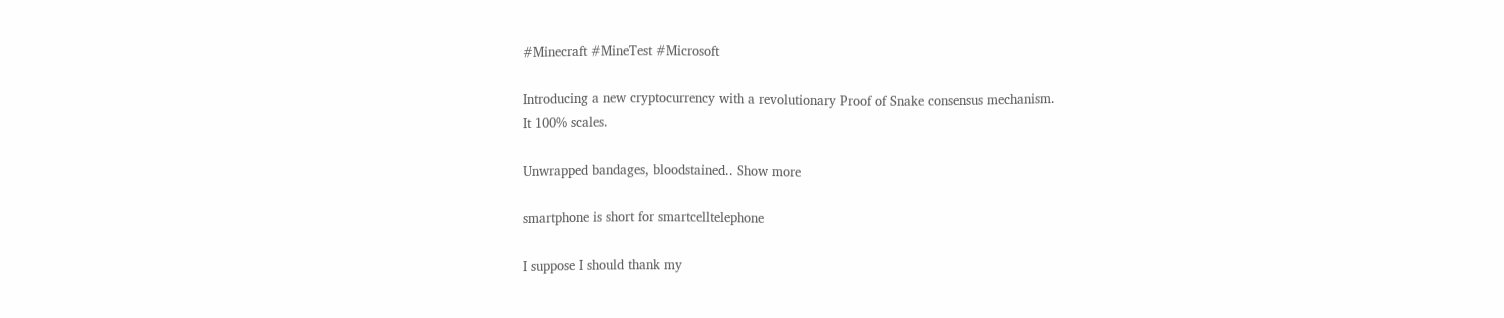#Minecraft #MineTest #Microsoft

Introducing a new cryptocurrency with a revolutionary Proof of Snake consensus mechanism.
It 100% scales.

Unwrapped bandages, bloodstained.. Show more

smartphone is short for smartcelltelephone

I suppose I should thank my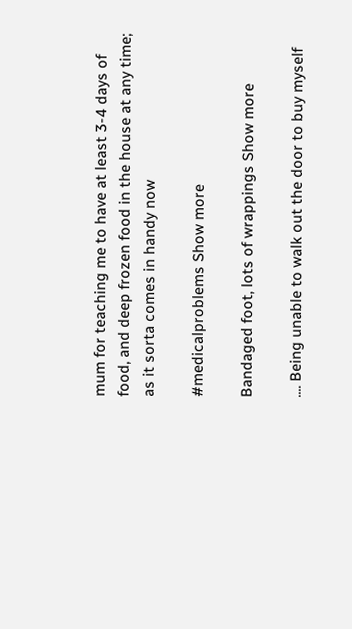mum for teaching me to have at least 3-4 days of food, and deep frozen food in the house at any time; as it sorta comes in handy now

#medicalproblems Show more

Bandaged foot, lots of wrappings Show more

.... Being unable to walk out the door to buy myself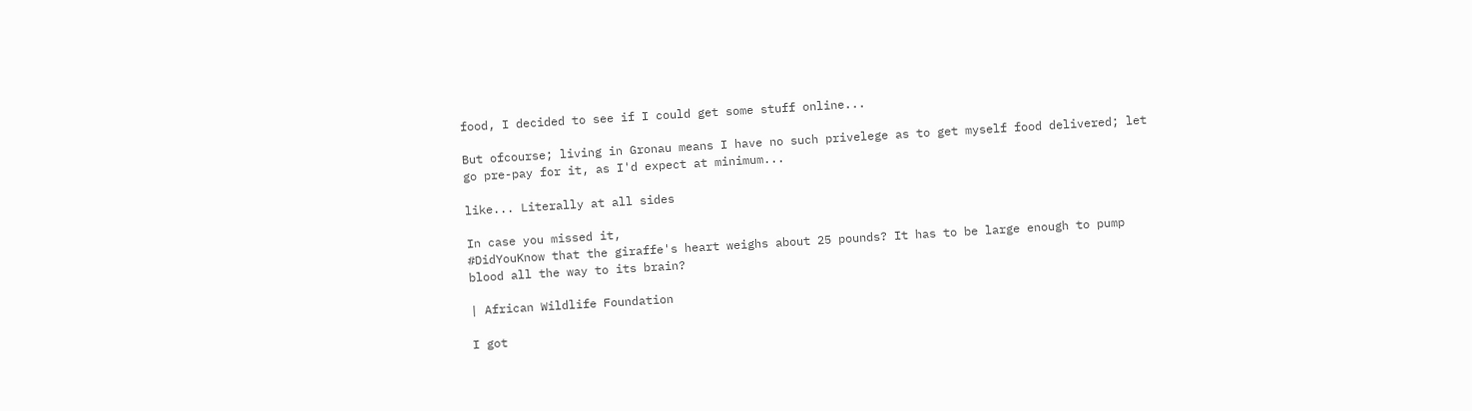food, I decided to see if I could get some stuff online...

But ofcourse; living in Gronau means I have no such privelege as to get myself food delivered; let go pre-pay for it, as I'd expect at minimum...

like... Literally at all sides

In case you missed it,
#DidYouKnow that the giraffe's heart weighs about 25 pounds? It has to be large enough to pump blood all the way to its brain?

| African Wildlife Foundation

I got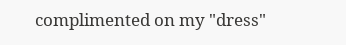complimented on my "dress"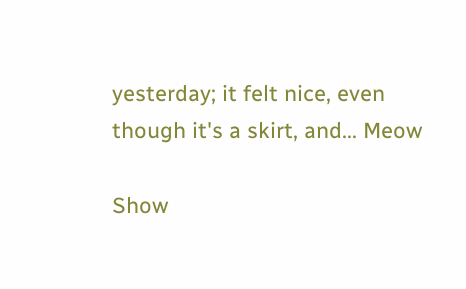yesterday; it felt nice, even though it's a skirt, and... Meow

Show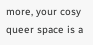more, your cosy queer space is a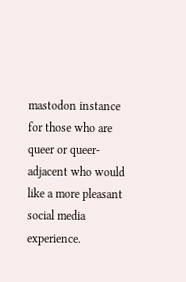mastodon instance for those who are queer or queer-adjacent who would like a more pleasant social media experience.